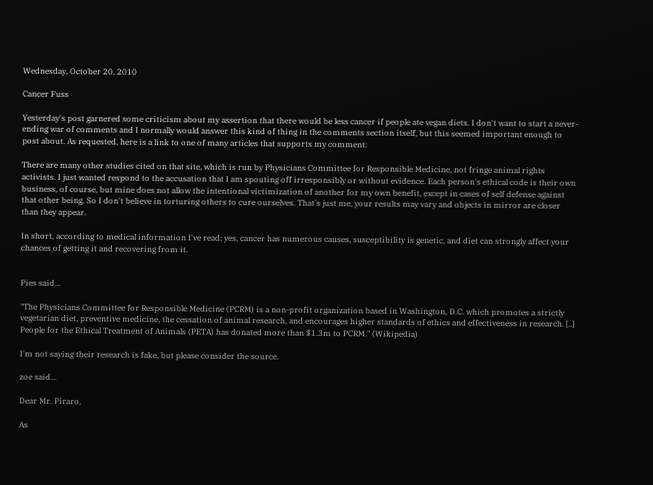Wednesday, October 20, 2010

Cancer Fuss

Yesterday's post garnered some criticism about my assertion that there would be less cancer if people ate vegan diets. I don't want to start a never-ending war of comments and I normally would answer this kind of thing in the comments section itself, but this seemed important enough to post about. As requested, here is a link to one of many articles that supports my comment:

There are many other studies cited on that site, which is run by Physicians Committee for Responsible Medicine, not fringe animal rights activists. I just wanted respond to the accusation that I am spouting off irresponsibly or without evidence. Each person's ethical code is their own business, of course, but mine does not allow the intentional victimization of another for my own benefit, except in cases of self defense against that other being. So I don't believe in torturing others to cure ourselves. That's just me, your results may vary and objects in mirror are closer than they appear.

In short, according to medical information I've read: yes, cancer has numerous causes, susceptibility is genetic, and diet can strongly affect your chances of getting it and recovering from it.


Pies said...

"The Physicians Committee for Responsible Medicine (PCRM) is a non-profit organization based in Washington, D.C. which promotes a strictly vegetarian diet, preventive medicine, the cessation of animal research, and encourages higher standards of ethics and effectiveness in research. [..] People for the Ethical Treatment of Animals (PETA) has donated more than $1.3m to PCRM." (Wikipedia)

I'm not saying their research is fake, but please consider the source.

zoe said...

Dear Mr. Piraro,

As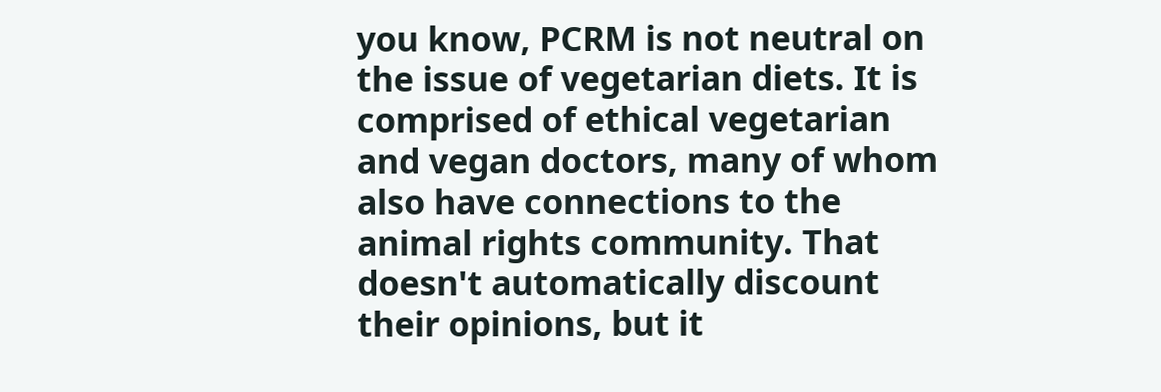you know, PCRM is not neutral on the issue of vegetarian diets. It is comprised of ethical vegetarian and vegan doctors, many of whom also have connections to the animal rights community. That doesn't automatically discount their opinions, but it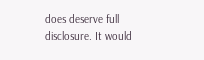does deserve full disclosure. It would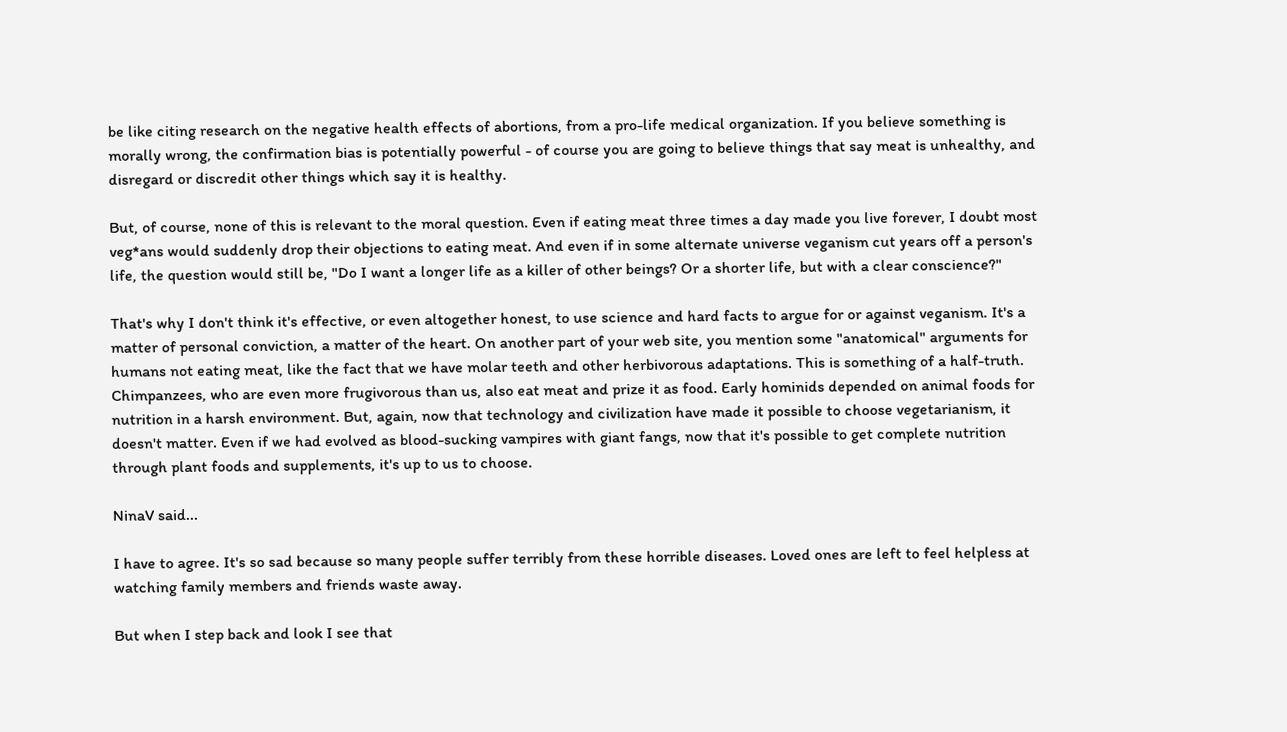be like citing research on the negative health effects of abortions, from a pro-life medical organization. If you believe something is morally wrong, the confirmation bias is potentially powerful - of course you are going to believe things that say meat is unhealthy, and disregard or discredit other things which say it is healthy.

But, of course, none of this is relevant to the moral question. Even if eating meat three times a day made you live forever, I doubt most veg*ans would suddenly drop their objections to eating meat. And even if in some alternate universe veganism cut years off a person's life, the question would still be, "Do I want a longer life as a killer of other beings? Or a shorter life, but with a clear conscience?"

That's why I don't think it's effective, or even altogether honest, to use science and hard facts to argue for or against veganism. It's a matter of personal conviction, a matter of the heart. On another part of your web site, you mention some "anatomical" arguments for humans not eating meat, like the fact that we have molar teeth and other herbivorous adaptations. This is something of a half-truth. Chimpanzees, who are even more frugivorous than us, also eat meat and prize it as food. Early hominids depended on animal foods for nutrition in a harsh environment. But, again, now that technology and civilization have made it possible to choose vegetarianism, it doesn't matter. Even if we had evolved as blood-sucking vampires with giant fangs, now that it's possible to get complete nutrition through plant foods and supplements, it's up to us to choose.

NinaV said...

I have to agree. It's so sad because so many people suffer terribly from these horrible diseases. Loved ones are left to feel helpless at watching family members and friends waste away.

But when I step back and look I see that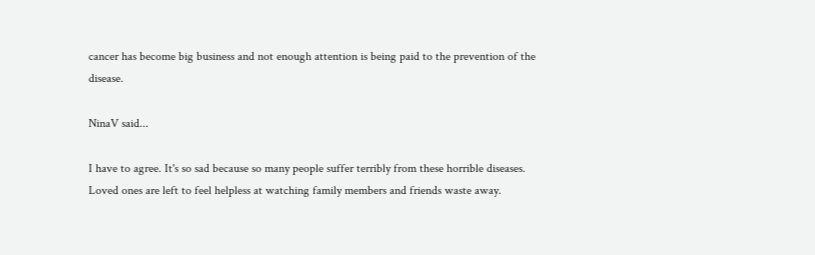cancer has become big business and not enough attention is being paid to the prevention of the disease.

NinaV said...

I have to agree. It's so sad because so many people suffer terribly from these horrible diseases. Loved ones are left to feel helpless at watching family members and friends waste away.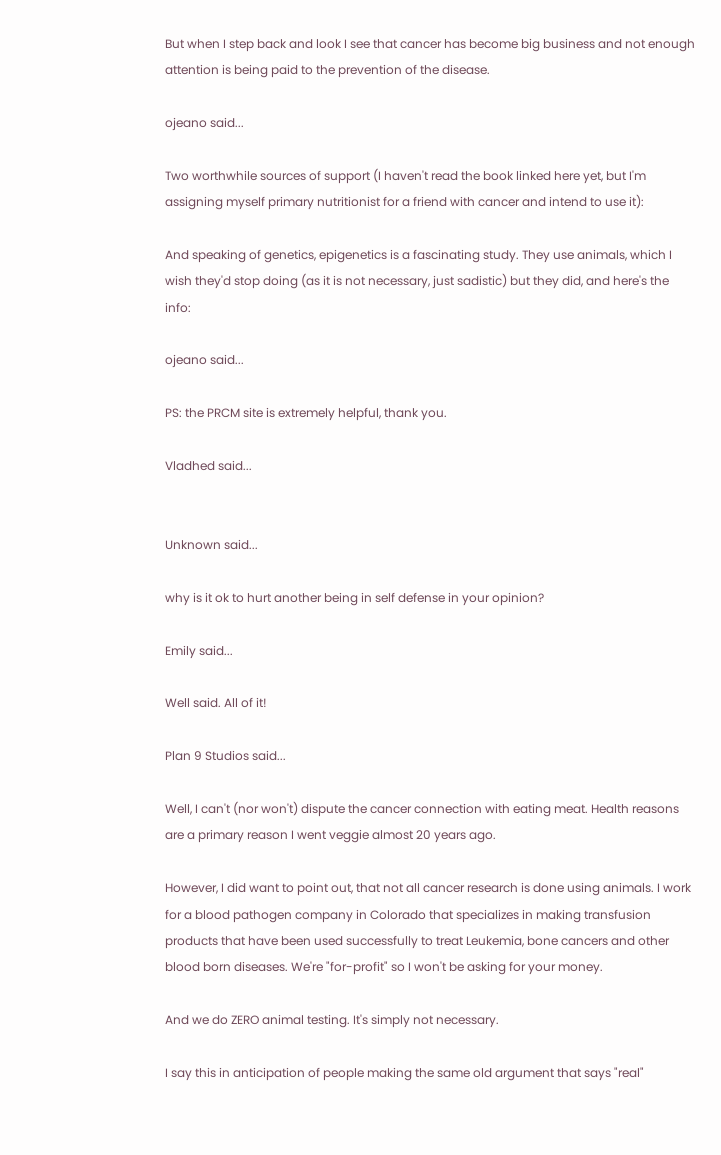But when I step back and look I see that cancer has become big business and not enough attention is being paid to the prevention of the disease.

ojeano said...

Two worthwhile sources of support (I haven't read the book linked here yet, but I'm assigning myself primary nutritionist for a friend with cancer and intend to use it):

And speaking of genetics, epigenetics is a fascinating study. They use animals, which I wish they'd stop doing (as it is not necessary, just sadistic) but they did, and here's the info:

ojeano said...

PS: the PRCM site is extremely helpful, thank you.

Vladhed said...


Unknown said...

why is it ok to hurt another being in self defense in your opinion?

Emily said...

Well said. All of it!

Plan 9 Studios said...

Well, I can't (nor won't) dispute the cancer connection with eating meat. Health reasons are a primary reason I went veggie almost 20 years ago.

However, I did want to point out, that not all cancer research is done using animals. I work for a blood pathogen company in Colorado that specializes in making transfusion products that have been used successfully to treat Leukemia, bone cancers and other blood born diseases. We're "for-profit" so I won't be asking for your money.

And we do ZERO animal testing. It's simply not necessary.

I say this in anticipation of people making the same old argument that says "real"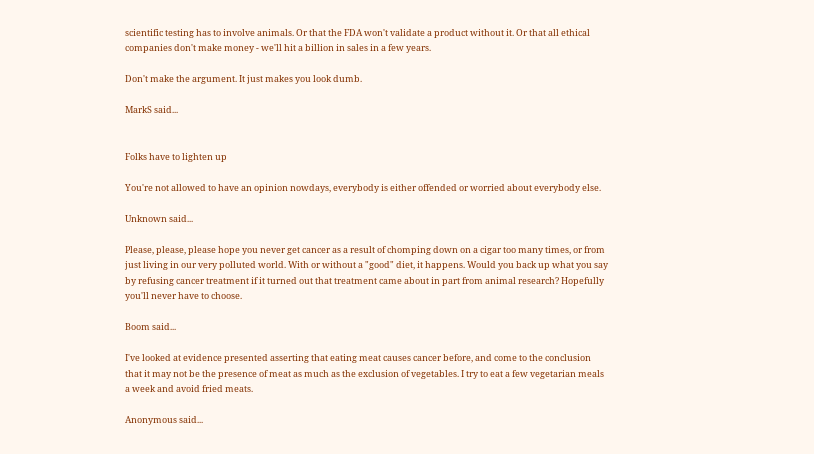scientific testing has to involve animals. Or that the FDA won't validate a product without it. Or that all ethical companies don't make money - we'll hit a billion in sales in a few years.

Don't make the argument. It just makes you look dumb.

MarkS said...


Folks have to lighten up

You're not allowed to have an opinion nowdays, everybody is either offended or worried about everybody else.

Unknown said...

Please, please, please hope you never get cancer as a result of chomping down on a cigar too many times, or from just living in our very polluted world. With or without a "good" diet, it happens. Would you back up what you say by refusing cancer treatment if it turned out that treatment came about in part from animal research? Hopefully you'll never have to choose.

Boom said...

I've looked at evidence presented asserting that eating meat causes cancer before, and come to the conclusion that it may not be the presence of meat as much as the exclusion of vegetables. I try to eat a few vegetarian meals a week and avoid fried meats.

Anonymous said...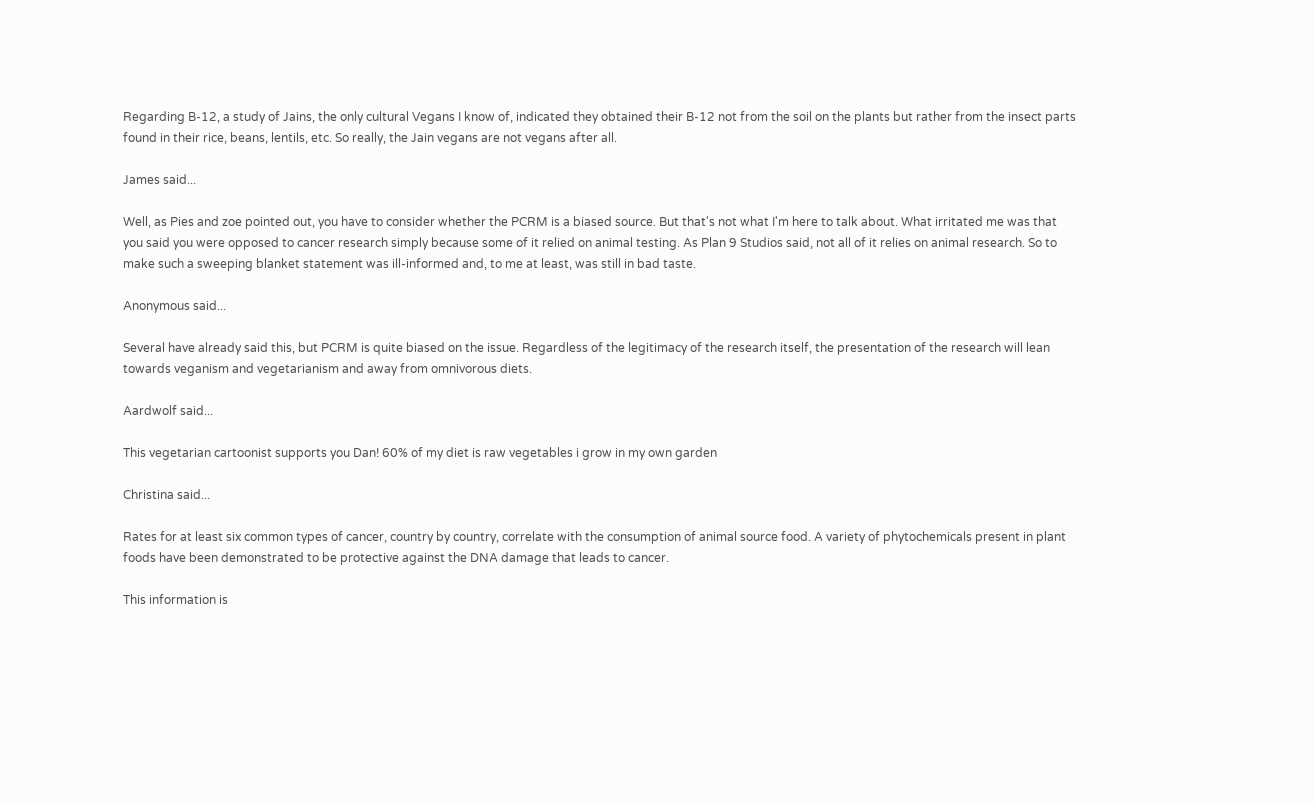Regarding B-12, a study of Jains, the only cultural Vegans I know of, indicated they obtained their B-12 not from the soil on the plants but rather from the insect parts found in their rice, beans, lentils, etc. So really, the Jain vegans are not vegans after all.

James said...

Well, as Pies and zoe pointed out, you have to consider whether the PCRM is a biased source. But that's not what I'm here to talk about. What irritated me was that you said you were opposed to cancer research simply because some of it relied on animal testing. As Plan 9 Studios said, not all of it relies on animal research. So to make such a sweeping blanket statement was ill-informed and, to me at least, was still in bad taste.

Anonymous said...

Several have already said this, but PCRM is quite biased on the issue. Regardless of the legitimacy of the research itself, the presentation of the research will lean towards veganism and vegetarianism and away from omnivorous diets.

Aardwolf said...

This vegetarian cartoonist supports you Dan! 60% of my diet is raw vegetables i grow in my own garden

Christina said...

Rates for at least six common types of cancer, country by country, correlate with the consumption of animal source food. A variety of phytochemicals present in plant foods have been demonstrated to be protective against the DNA damage that leads to cancer.

This information is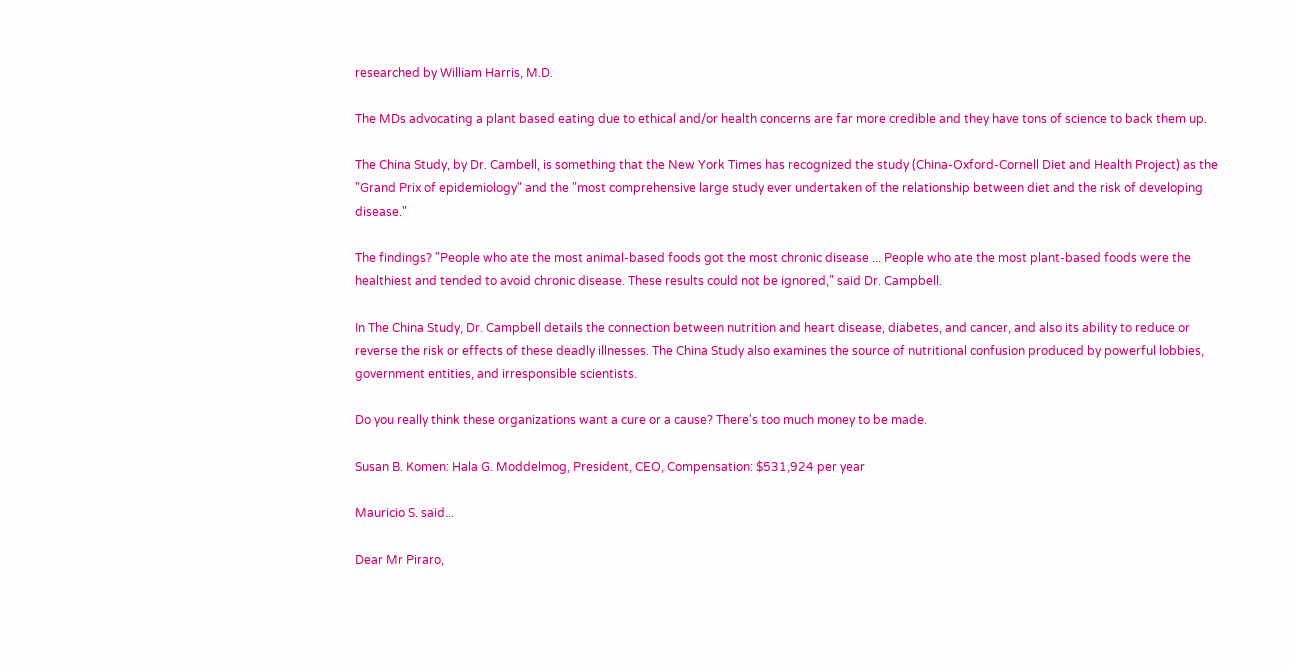researched by William Harris, M.D.

The MDs advocating a plant based eating due to ethical and/or health concerns are far more credible and they have tons of science to back them up.

The China Study, by Dr. Cambell, is something that the New York Times has recognized the study (China-Oxford-Cornell Diet and Health Project) as the "Grand Prix of epidemiology" and the "most comprehensive large study ever undertaken of the relationship between diet and the risk of developing disease."

The findings? "People who ate the most animal-based foods got the most chronic disease ... People who ate the most plant-based foods were the healthiest and tended to avoid chronic disease. These results could not be ignored," said Dr. Campbell.

In The China Study, Dr. Campbell details the connection between nutrition and heart disease, diabetes, and cancer, and also its ability to reduce or reverse the risk or effects of these deadly illnesses. The China Study also examines the source of nutritional confusion produced by powerful lobbies, government entities, and irresponsible scientists.

Do you really think these organizations want a cure or a cause? There's too much money to be made.

Susan B. Komen: Hala G. Moddelmog, President, CEO, Compensation: $531,924 per year

Mauricio S. said...

Dear Mr Piraro,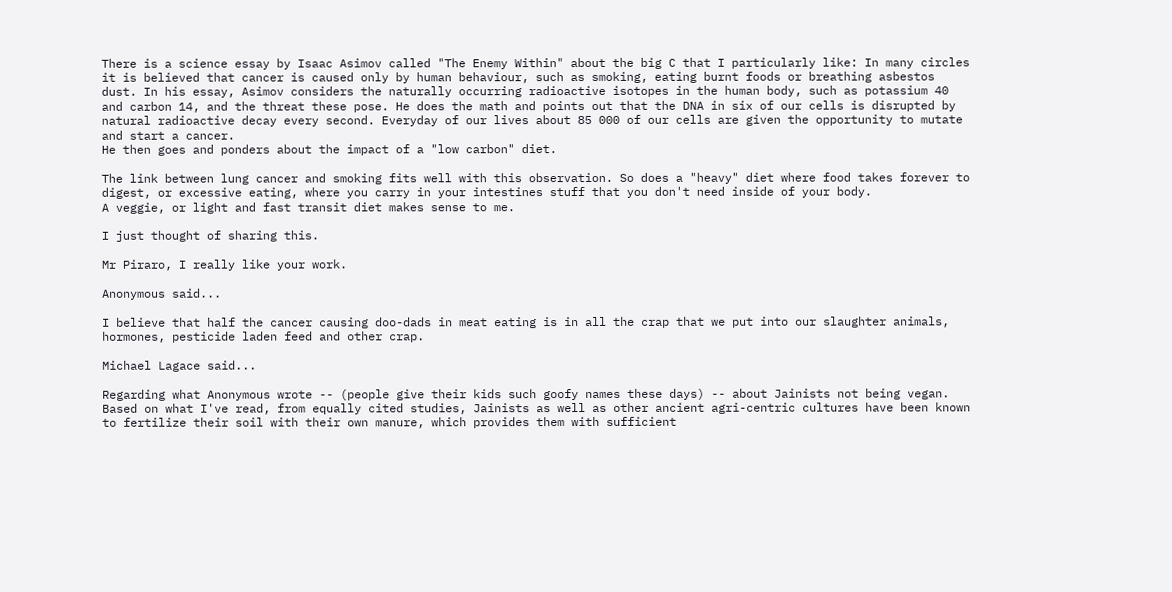There is a science essay by Isaac Asimov called "The Enemy Within" about the big C that I particularly like: In many circles it is believed that cancer is caused only by human behaviour, such as smoking, eating burnt foods or breathing asbestos dust. In his essay, Asimov considers the naturally occurring radioactive isotopes in the human body, such as potassium 40 and carbon 14, and the threat these pose. He does the math and points out that the DNA in six of our cells is disrupted by natural radioactive decay every second. Everyday of our lives about 85 000 of our cells are given the opportunity to mutate and start a cancer.
He then goes and ponders about the impact of a "low carbon" diet.

The link between lung cancer and smoking fits well with this observation. So does a "heavy" diet where food takes forever to digest, or excessive eating, where you carry in your intestines stuff that you don't need inside of your body.
A veggie, or light and fast transit diet makes sense to me.

I just thought of sharing this.

Mr Piraro, I really like your work.

Anonymous said...

I believe that half the cancer causing doo-dads in meat eating is in all the crap that we put into our slaughter animals, hormones, pesticide laden feed and other crap.

Michael Lagace said...

Regarding what Anonymous wrote -- (people give their kids such goofy names these days) -- about Jainists not being vegan. Based on what I've read, from equally cited studies, Jainists as well as other ancient agri-centric cultures have been known to fertilize their soil with their own manure, which provides them with sufficient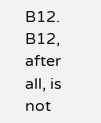B12. B12, after all, is not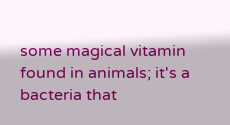some magical vitamin found in animals; it's a bacteria that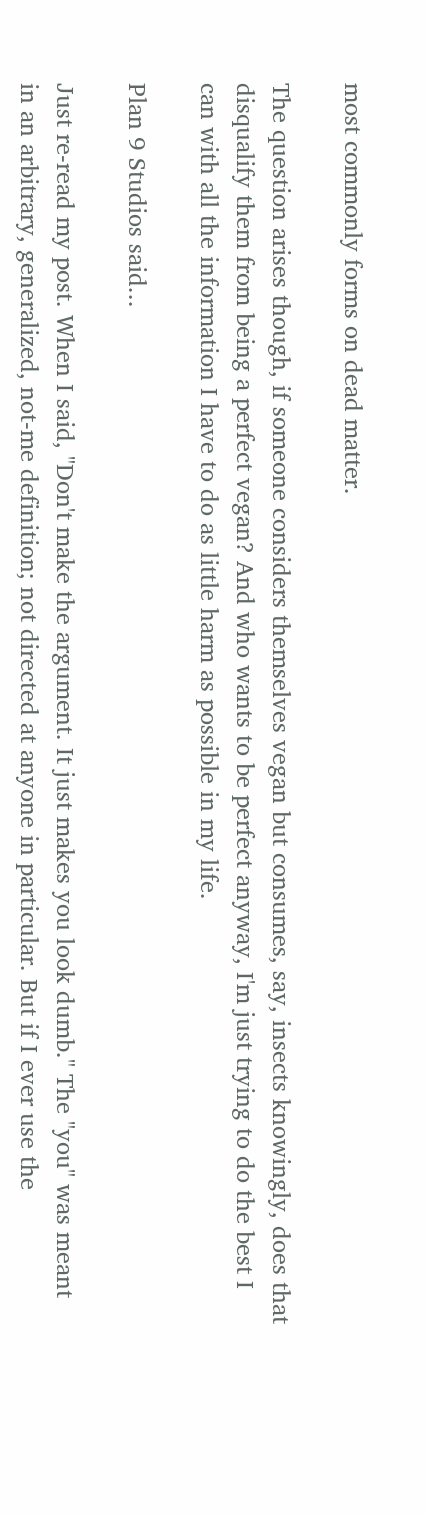most commonly forms on dead matter.

The question arises though, if someone considers themselves vegan but consumes, say, insects knowingly, does that disqualify them from being a perfect vegan? And who wants to be perfect anyway, I'm just trying to do the best I can with all the information I have to do as little harm as possible in my life.

Plan 9 Studios said...

Just re-read my post. When I said, "Don't make the argument. It just makes you look dumb." The "you" was meant in an arbitrary, generalized, not-me definition; not directed at anyone in particular. But if I ever use the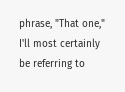phrase, "That one," I'll most certainly be referring to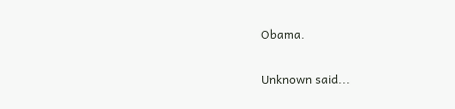Obama.

Unknown said...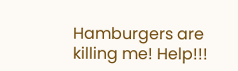Hamburgers are killing me! Help!!!